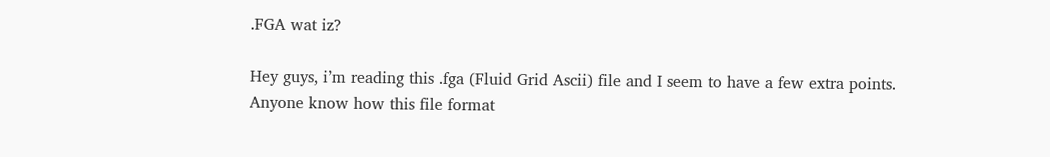.FGA wat iz?

Hey guys, i’m reading this .fga (Fluid Grid Ascii) file and I seem to have a few extra points.
Anyone know how this file format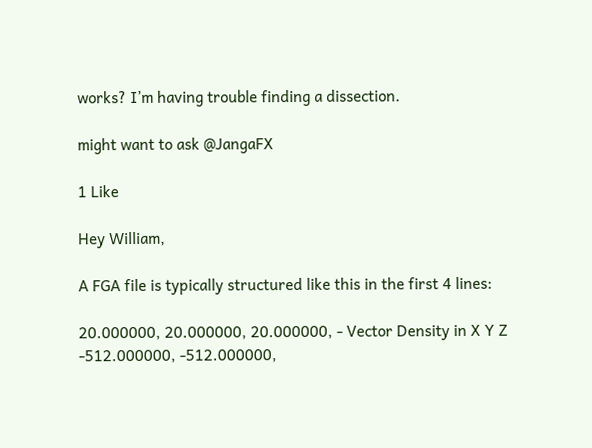works? I’m having trouble finding a dissection.

might want to ask @JangaFX

1 Like

Hey William,

A FGA file is typically structured like this in the first 4 lines:

20.000000, 20.000000, 20.000000, - Vector Density in X Y Z
-512.000000, -512.000000,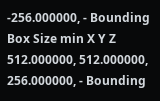-256.000000, - Bounding Box Size min X Y Z
512.000000, 512.000000, 256.000000, - Bounding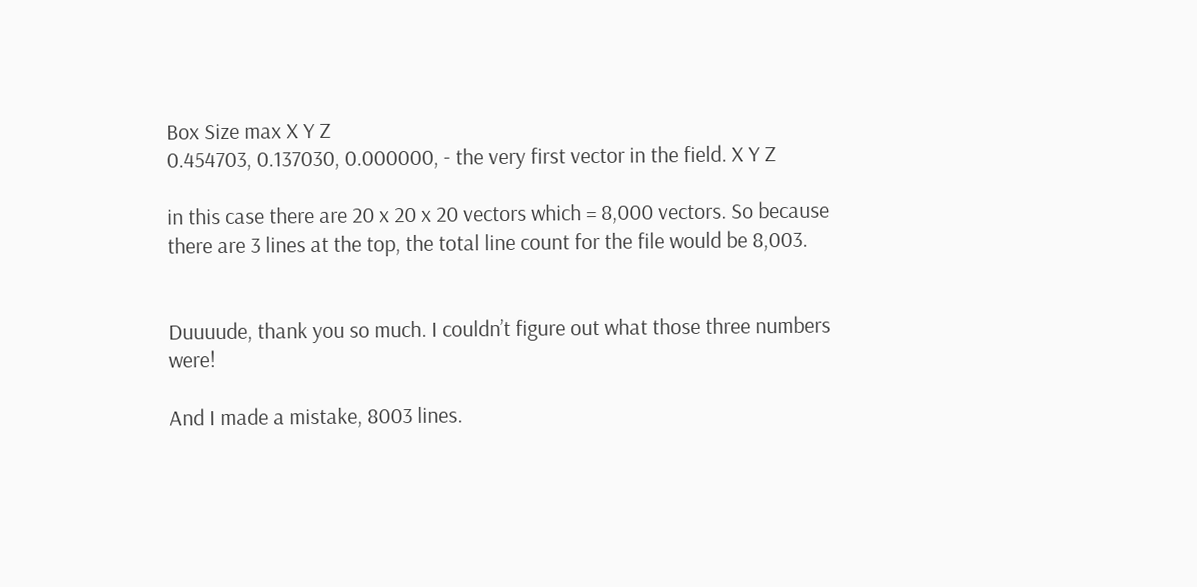Box Size max X Y Z
0.454703, 0.137030, 0.000000, - the very first vector in the field. X Y Z

in this case there are 20 x 20 x 20 vectors which = 8,000 vectors. So because there are 3 lines at the top, the total line count for the file would be 8,003.


Duuuude, thank you so much. I couldn’t figure out what those three numbers were!

And I made a mistake, 8003 lines.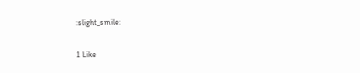:slight_smile:

1 Like